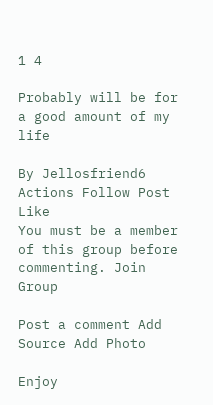1 4

Probably will be for a good amount of my life

By Jellosfriend6
Actions Follow Post Like
You must be a member of this group before commenting. Join Group

Post a comment Add Source Add Photo

Enjoy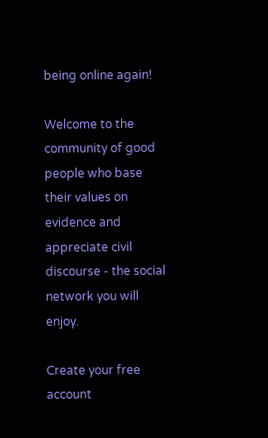being online again!

Welcome to the community of good people who base their values on evidence and appreciate civil discourse - the social network you will enjoy.

Create your free account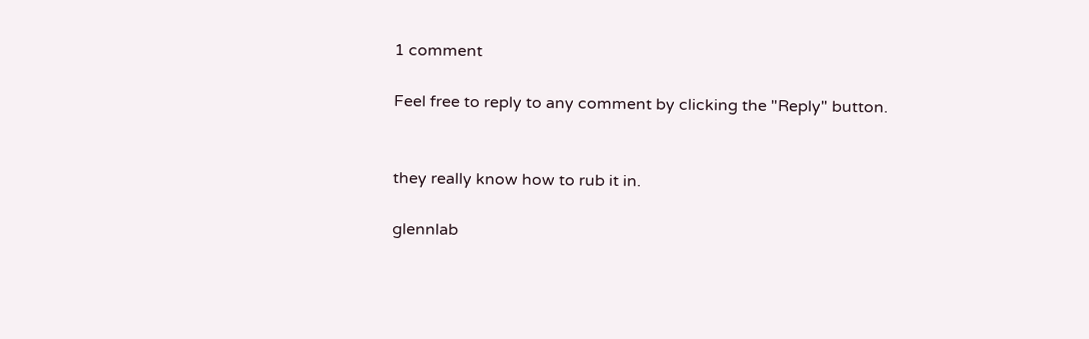1 comment

Feel free to reply to any comment by clicking the "Reply" button.


they really know how to rub it in.

glennlab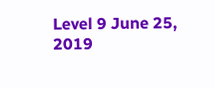Level 9 June 25, 2019